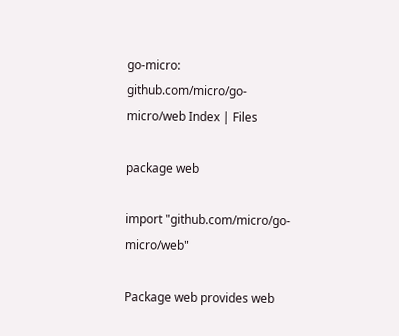go-micro: github.com/micro/go-micro/web Index | Files

package web

import "github.com/micro/go-micro/web"

Package web provides web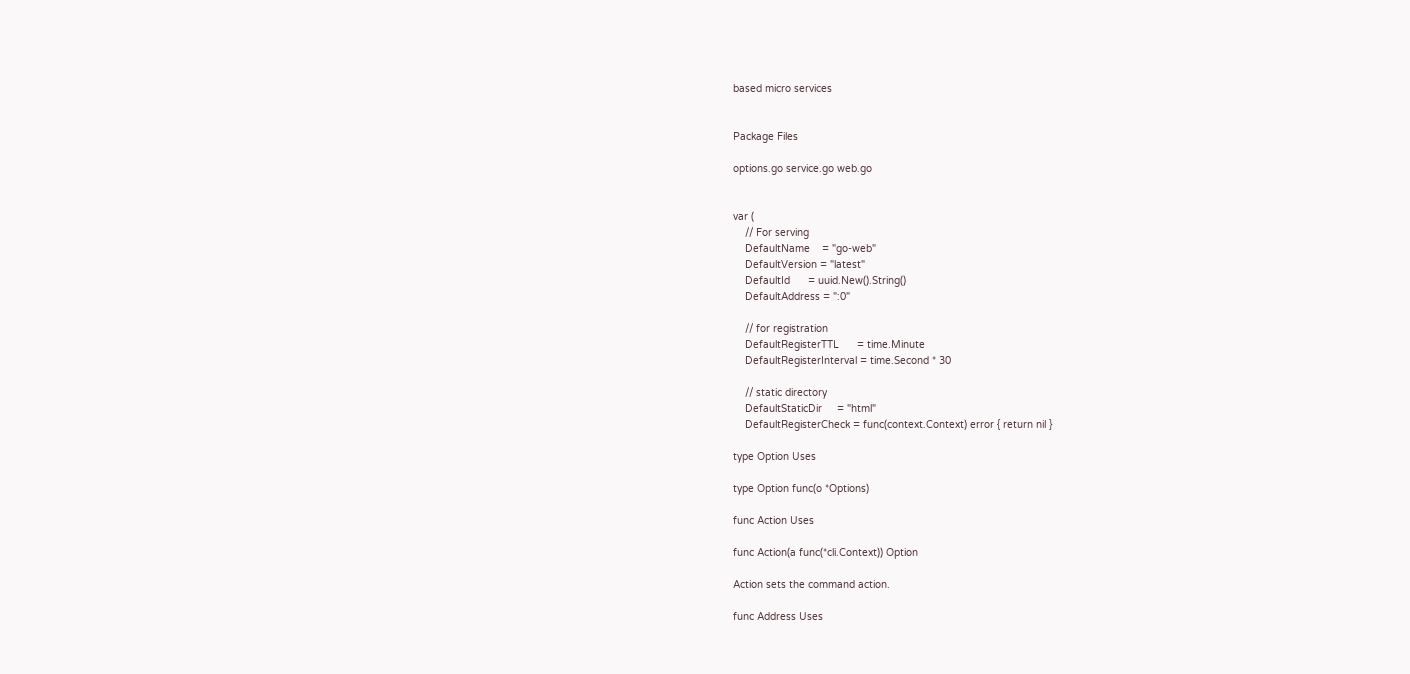based micro services


Package Files

options.go service.go web.go


var (
    // For serving
    DefaultName    = "go-web"
    DefaultVersion = "latest"
    DefaultId      = uuid.New().String()
    DefaultAddress = ":0"

    // for registration
    DefaultRegisterTTL      = time.Minute
    DefaultRegisterInterval = time.Second * 30

    // static directory
    DefaultStaticDir     = "html"
    DefaultRegisterCheck = func(context.Context) error { return nil }

type Option Uses

type Option func(o *Options)

func Action Uses

func Action(a func(*cli.Context)) Option

Action sets the command action.

func Address Uses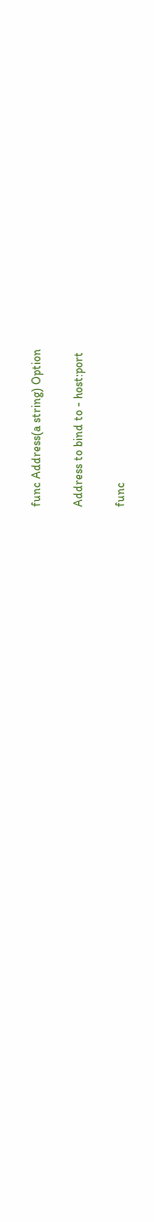func Address(a string) Option

Address to bind to - host:port

func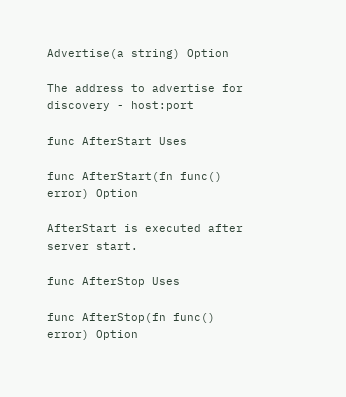Advertise(a string) Option

The address to advertise for discovery - host:port

func AfterStart Uses

func AfterStart(fn func() error) Option

AfterStart is executed after server start.

func AfterStop Uses

func AfterStop(fn func() error) Option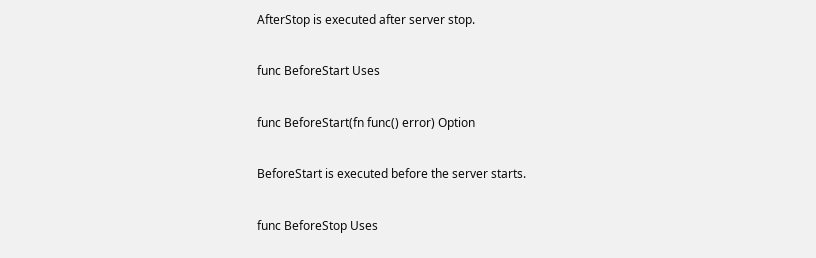AfterStop is executed after server stop.

func BeforeStart Uses

func BeforeStart(fn func() error) Option

BeforeStart is executed before the server starts.

func BeforeStop Uses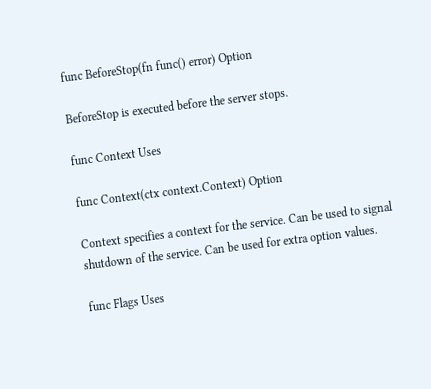func BeforeStop(fn func() error) Option

BeforeStop is executed before the server stops.

func Context Uses

func Context(ctx context.Context) Option

Context specifies a context for the service. Can be used to signal shutdown of the service. Can be used for extra option values.

func Flags Uses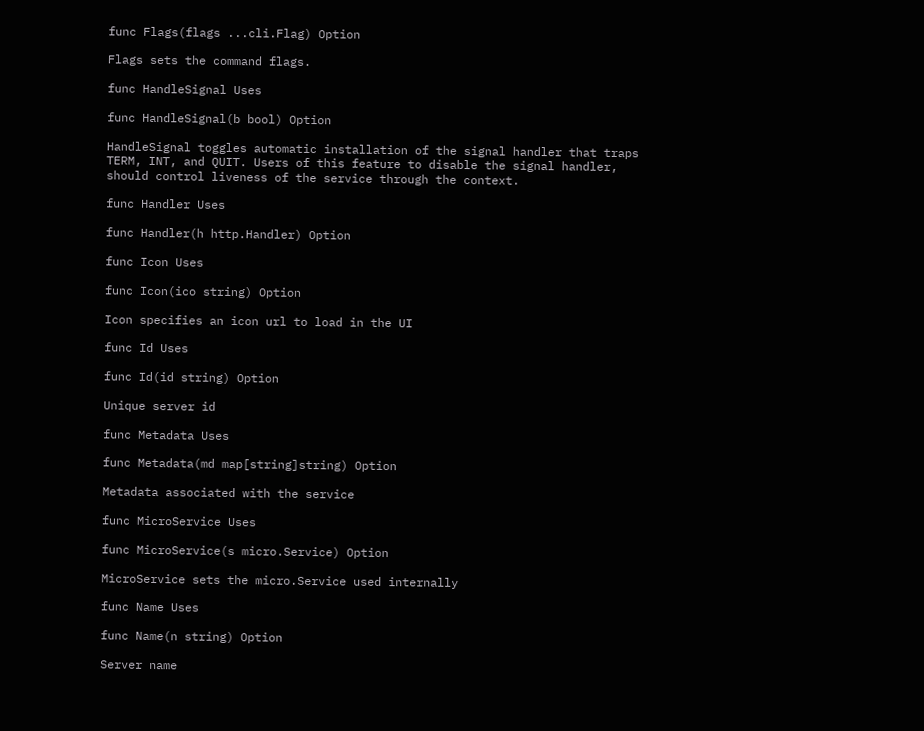func Flags(flags ...cli.Flag) Option

Flags sets the command flags.

func HandleSignal Uses

func HandleSignal(b bool) Option

HandleSignal toggles automatic installation of the signal handler that traps TERM, INT, and QUIT. Users of this feature to disable the signal handler, should control liveness of the service through the context.

func Handler Uses

func Handler(h http.Handler) Option

func Icon Uses

func Icon(ico string) Option

Icon specifies an icon url to load in the UI

func Id Uses

func Id(id string) Option

Unique server id

func Metadata Uses

func Metadata(md map[string]string) Option

Metadata associated with the service

func MicroService Uses

func MicroService(s micro.Service) Option

MicroService sets the micro.Service used internally

func Name Uses

func Name(n string) Option

Server name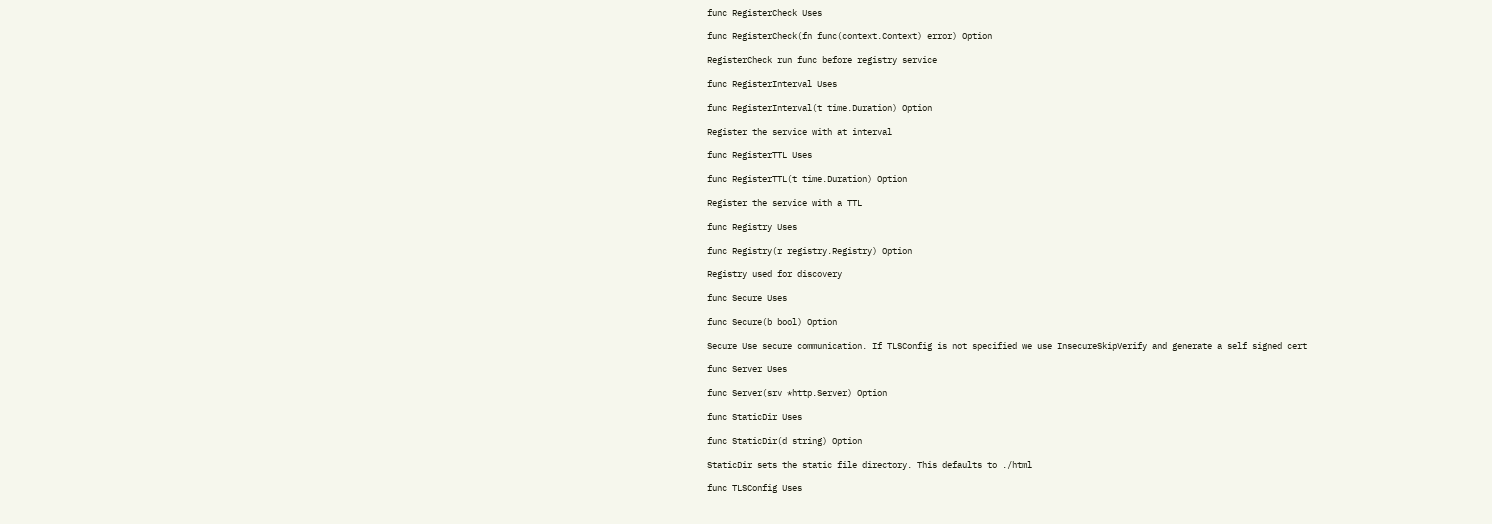func RegisterCheck Uses

func RegisterCheck(fn func(context.Context) error) Option

RegisterCheck run func before registry service

func RegisterInterval Uses

func RegisterInterval(t time.Duration) Option

Register the service with at interval

func RegisterTTL Uses

func RegisterTTL(t time.Duration) Option

Register the service with a TTL

func Registry Uses

func Registry(r registry.Registry) Option

Registry used for discovery

func Secure Uses

func Secure(b bool) Option

Secure Use secure communication. If TLSConfig is not specified we use InsecureSkipVerify and generate a self signed cert

func Server Uses

func Server(srv *http.Server) Option

func StaticDir Uses

func StaticDir(d string) Option

StaticDir sets the static file directory. This defaults to ./html

func TLSConfig Uses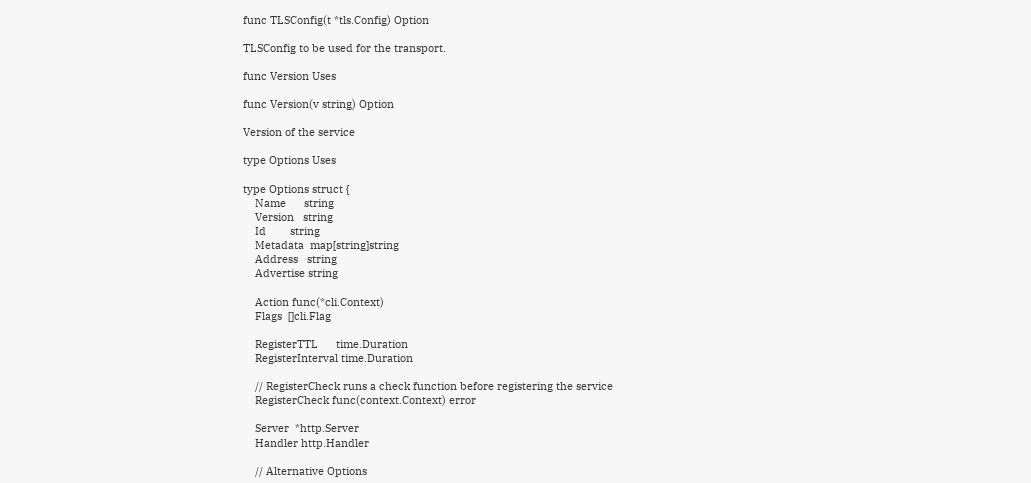func TLSConfig(t *tls.Config) Option

TLSConfig to be used for the transport.

func Version Uses

func Version(v string) Option

Version of the service

type Options Uses

type Options struct {
    Name      string
    Version   string
    Id        string
    Metadata  map[string]string
    Address   string
    Advertise string

    Action func(*cli.Context)
    Flags  []cli.Flag

    RegisterTTL      time.Duration
    RegisterInterval time.Duration

    // RegisterCheck runs a check function before registering the service
    RegisterCheck func(context.Context) error

    Server  *http.Server
    Handler http.Handler

    // Alternative Options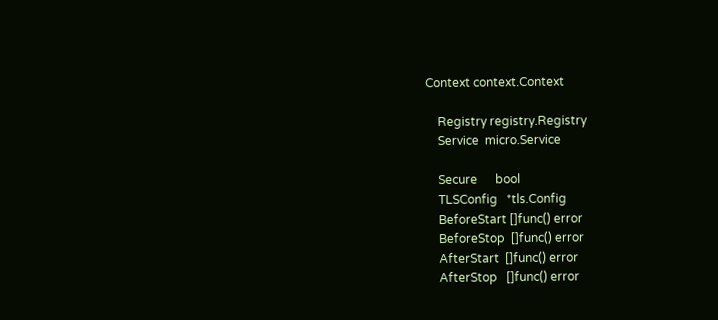Context context.Context

    Registry registry.Registry
    Service  micro.Service

    Secure      bool
    TLSConfig   *tls.Config
    BeforeStart []func() error
    BeforeStop  []func() error
    AfterStart  []func() error
    AfterStop   []func() error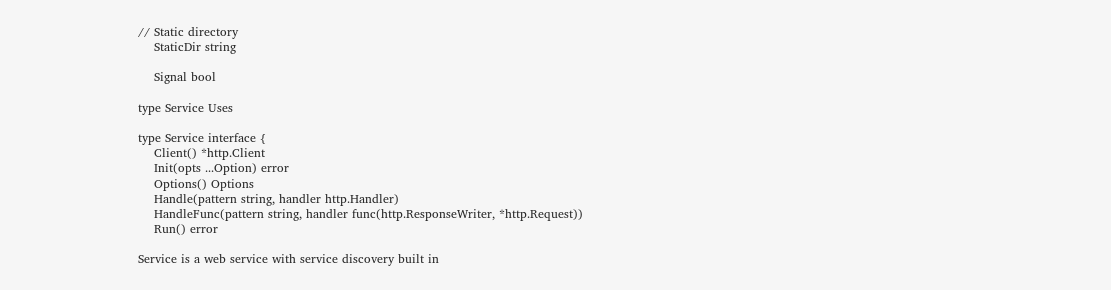// Static directory
    StaticDir string

    Signal bool

type Service Uses

type Service interface {
    Client() *http.Client
    Init(opts ...Option) error
    Options() Options
    Handle(pattern string, handler http.Handler)
    HandleFunc(pattern string, handler func(http.ResponseWriter, *http.Request))
    Run() error

Service is a web service with service discovery built in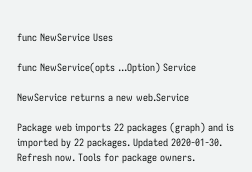func NewService Uses

func NewService(opts ...Option) Service

NewService returns a new web.Service

Package web imports 22 packages (graph) and is imported by 22 packages. Updated 2020-01-30. Refresh now. Tools for package owners.